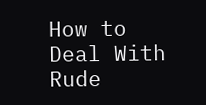How to Deal With Rude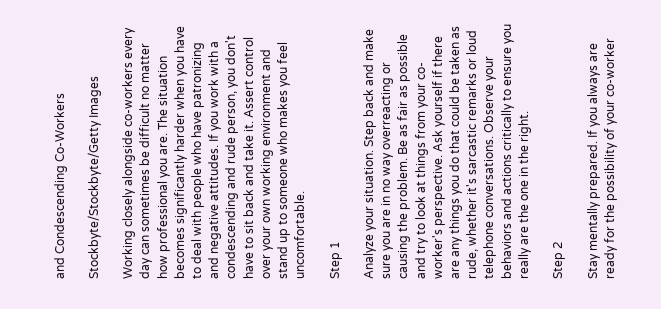and Condescending Co-Workers

Stockbyte/Stockbyte/Getty Images

Working closely alongside co-workers every day can sometimes be difficult no matter how professional you are. The situation becomes significantly harder when you have to deal with people who have patronizing and negative attitudes. If you work with a condescending and rude person, you don't have to sit back and take it. Assert control over your own working environment and stand up to someone who makes you feel uncomfortable.

Step 1

Analyze your situation. Step back and make sure you are in no way overreacting or causing the problem. Be as fair as possible and try to look at things from your co-worker's perspective. Ask yourself if there are any things you do that could be taken as rude, whether it's sarcastic remarks or loud telephone conversations. Observe your behaviors and actions critically to ensure you really are the one in the right.

Step 2

Stay mentally prepared. If you always are ready for the possibility of your co-worker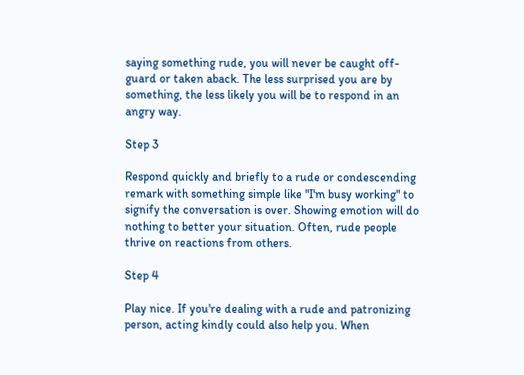saying something rude, you will never be caught off-guard or taken aback. The less surprised you are by something, the less likely you will be to respond in an angry way.

Step 3

Respond quickly and briefly to a rude or condescending remark with something simple like "I'm busy working" to signify the conversation is over. Showing emotion will do nothing to better your situation. Often, rude people thrive on reactions from others.

Step 4

Play nice. If you're dealing with a rude and patronizing person, acting kindly could also help you. When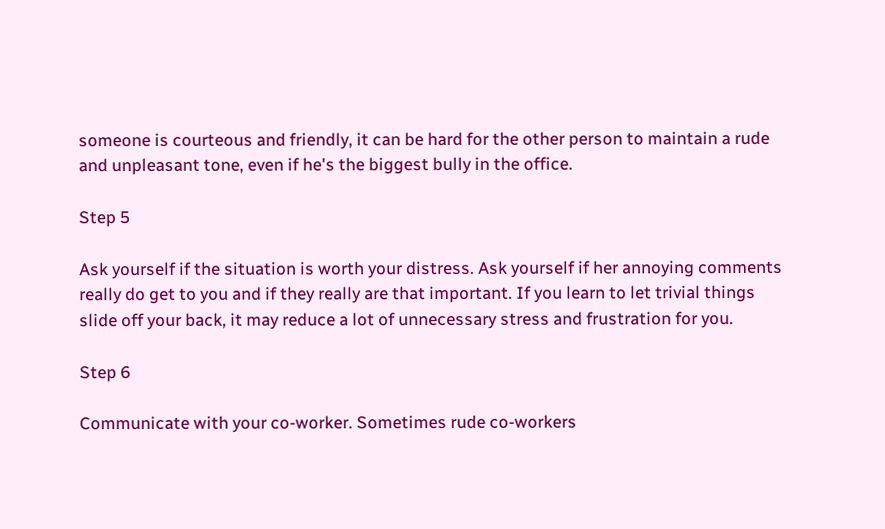someone is courteous and friendly, it can be hard for the other person to maintain a rude and unpleasant tone, even if he's the biggest bully in the office.

Step 5

Ask yourself if the situation is worth your distress. Ask yourself if her annoying comments really do get to you and if they really are that important. If you learn to let trivial things slide off your back, it may reduce a lot of unnecessary stress and frustration for you.

Step 6

Communicate with your co-worker. Sometimes rude co-workers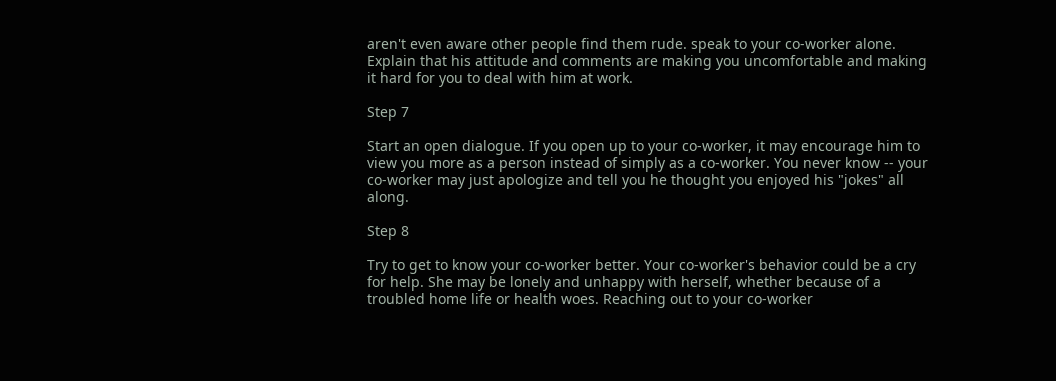aren't even aware other people find them rude. speak to your co-worker alone. Explain that his attitude and comments are making you uncomfortable and making it hard for you to deal with him at work.

Step 7

Start an open dialogue. If you open up to your co-worker, it may encourage him to view you more as a person instead of simply as a co-worker. You never know -- your co-worker may just apologize and tell you he thought you enjoyed his "jokes" all along.

Step 8

Try to get to know your co-worker better. Your co-worker's behavior could be a cry for help. She may be lonely and unhappy with herself, whether because of a troubled home life or health woes. Reaching out to your co-worker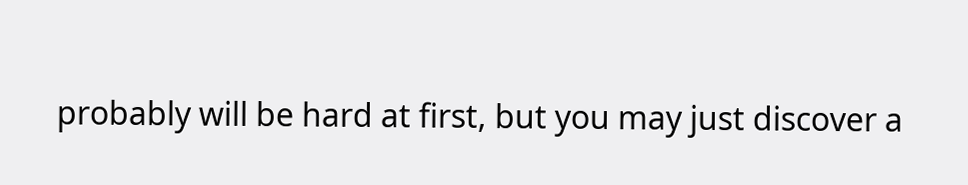probably will be hard at first, but you may just discover a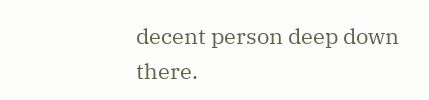decent person deep down there.